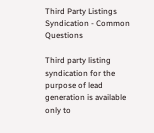Third Party Listings Syndication - Common Questions

Third party listing syndication for the purpose of lead generation is available only to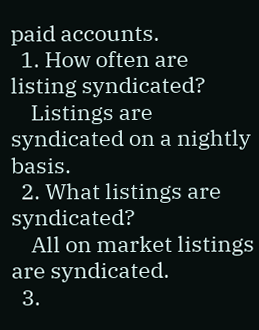paid accounts.
  1. How often are listing syndicated?
    Listings are syndicated on a nightly basis.
  2. What listings are syndicated?
    All on market listings are syndicated.
  3.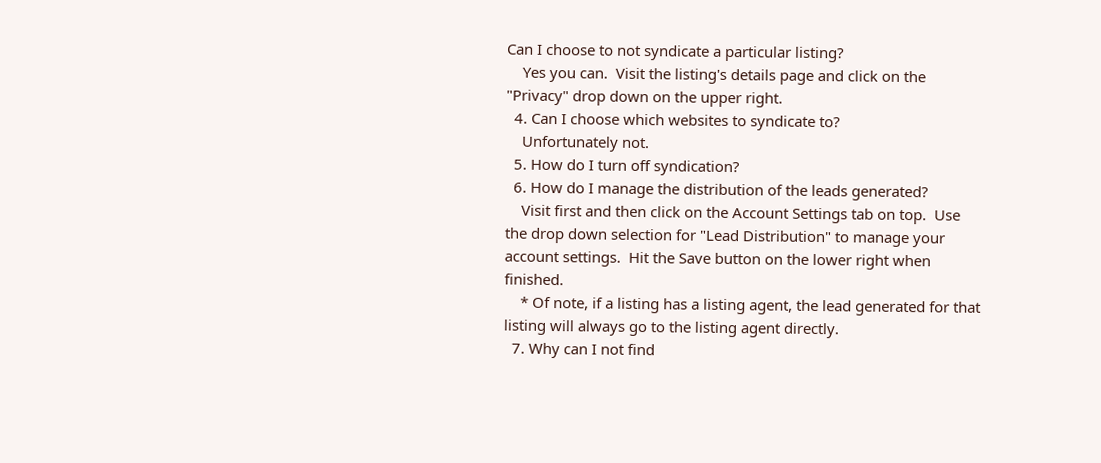Can I choose to not syndicate a particular listing?
    Yes you can.  Visit the listing's details page and click on the "Privacy" drop down on the upper right.
  4. Can I choose which websites to syndicate to?
    Unfortunately not.
  5. How do I turn off syndication?
  6. How do I manage the distribution of the leads generated?
    Visit first and then click on the Account Settings tab on top.  Use the drop down selection for "Lead Distribution" to manage your account settings.  Hit the Save button on the lower right when finished.
    * Of note, if a listing has a listing agent, the lead generated for that listing will always go to the listing agent directly.
  7. Why can I not find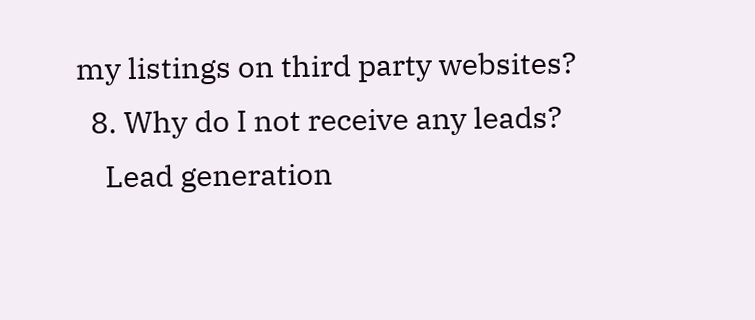my listings on third party websites?
  8. Why do I not receive any leads?
    Lead generation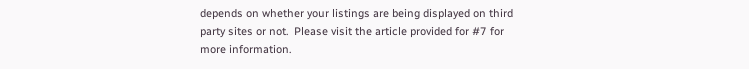depends on whether your listings are being displayed on third party sites or not.  Please visit the article provided for #7 for more information.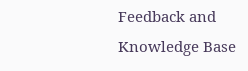Feedback and Knowledge Base